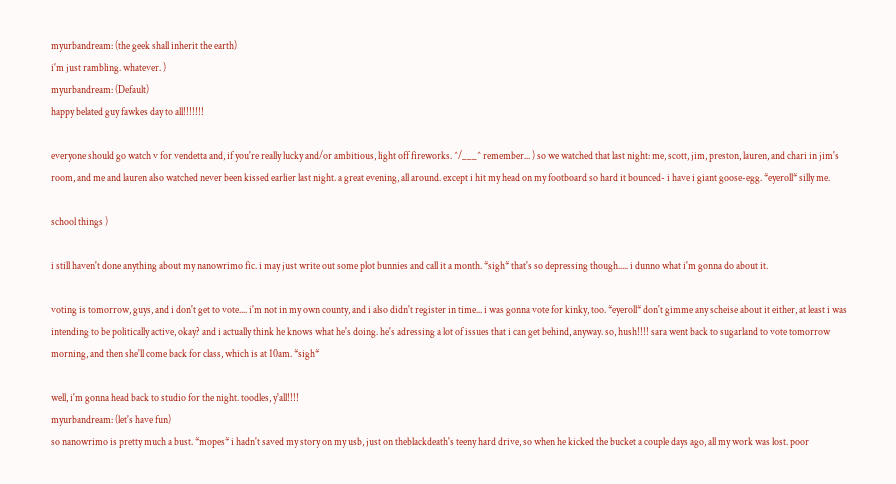myurbandream: (the geek shall inherit the earth)
i'm just rambling. whatever. )
myurbandream: (Default)
happy belated guy fawkes day to all!!!!!!!

everyone should go watch v for vendetta and, if you're really lucky and/or ambitious, light off fireworks. ^/___^ remember... ) so we watched that last night: me, scott, jim, preston, lauren, and chari in jim's room, and me and lauren also watched never been kissed earlier last night. a great evening, all around. except i hit my head on my footboard so hard it bounced- i have i giant goose-egg. *eyeroll* silly me.

school things )

i still haven't done anything about my nanowrimo fic. i may just write out some plot bunnies and call it a month. *sigh* that's so depressing though..... i dunno what i'm gonna do about it.

voting is tomorrow, guys, and i don't get to vote.... i'm not in my own county, and i also didn't register in time... i was gonna vote for kinky, too. *eyeroll* don't gimme any scheise about it either, at least i was intending to be politically active, okay? and i actually think he knows what he's doing. he's adressing a lot of issues that i can get behind, anyway. so, hush!!!! sara went back to sugarland to vote tomorrow morning, and then she'll come back for class, which is at 10am. *sigh*

well, i'm gonna head back to studio for the night. toodles, y'all!!!!
myurbandream: (let's have fun)
so nanowrimo is pretty much a bust. *mopes* i hadn't saved my story on my usb, just on theblackdeath's teeny hard drive, so when he kicked the bucket a couple days ago, all my work was lost. poor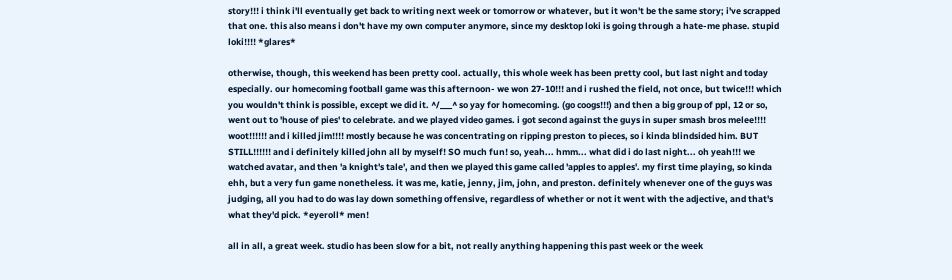story!!! i think i'll eventually get back to writing next week or tomorrow or whatever, but it won't be the same story; i've scrapped that one. this also means i don't have my own computer anymore, since my desktop loki is going through a hate-me phase. stupid loki!!!! *glares*

otherwise, though, this weekend has been pretty cool. actually, this whole week has been pretty cool, but last night and today especially. our homecoming football game was this afternoon- we won 27-10!!! and i rushed the field, not once, but twice!!! which you wouldn't think is possible, except we did it. ^/___^ so yay for homecoming. (go coogs!!!) and then a big group of ppl, 12 or so, went out to 'house of pies' to celebrate. and we played video games. i got second against the guys in super smash bros melee!!!! woot!!!!!! and i killed jim!!!! mostly because he was concentrating on ripping preston to pieces, so i kinda blindsided him. BUT STILL!!!!!! and i definitely killed john all by myself! SO much fun! so, yeah... hmm... what did i do last night... oh yeah!!! we watched avatar, and then 'a knight's tale', and then we played this game called 'apples to apples'. my first time playing, so kinda ehh, but a very fun game nonetheless. it was me, katie, jenny, jim, john, and preston. definitely whenever one of the guys was judging, all you had to do was lay down something offensive, regardless of whether or not it went with the adjective, and that's what they'd pick. *eyeroll* men!

all in all, a great week. studio has been slow for a bit, not really anything happening this past week or the week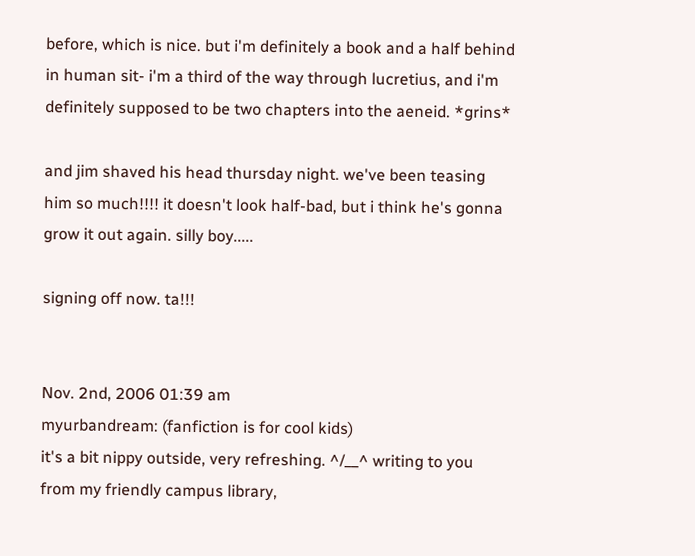before, which is nice. but i'm definitely a book and a half behind in human sit- i'm a third of the way through lucretius, and i'm definitely supposed to be two chapters into the aeneid. *grins*

and jim shaved his head thursday night. we've been teasing him so much!!!! it doesn't look half-bad, but i think he's gonna grow it out again. silly boy.....

signing off now. ta!!!


Nov. 2nd, 2006 01:39 am
myurbandream: (fanfiction is for cool kids)
it's a bit nippy outside, very refreshing. ^/__^ writing to you from my friendly campus library,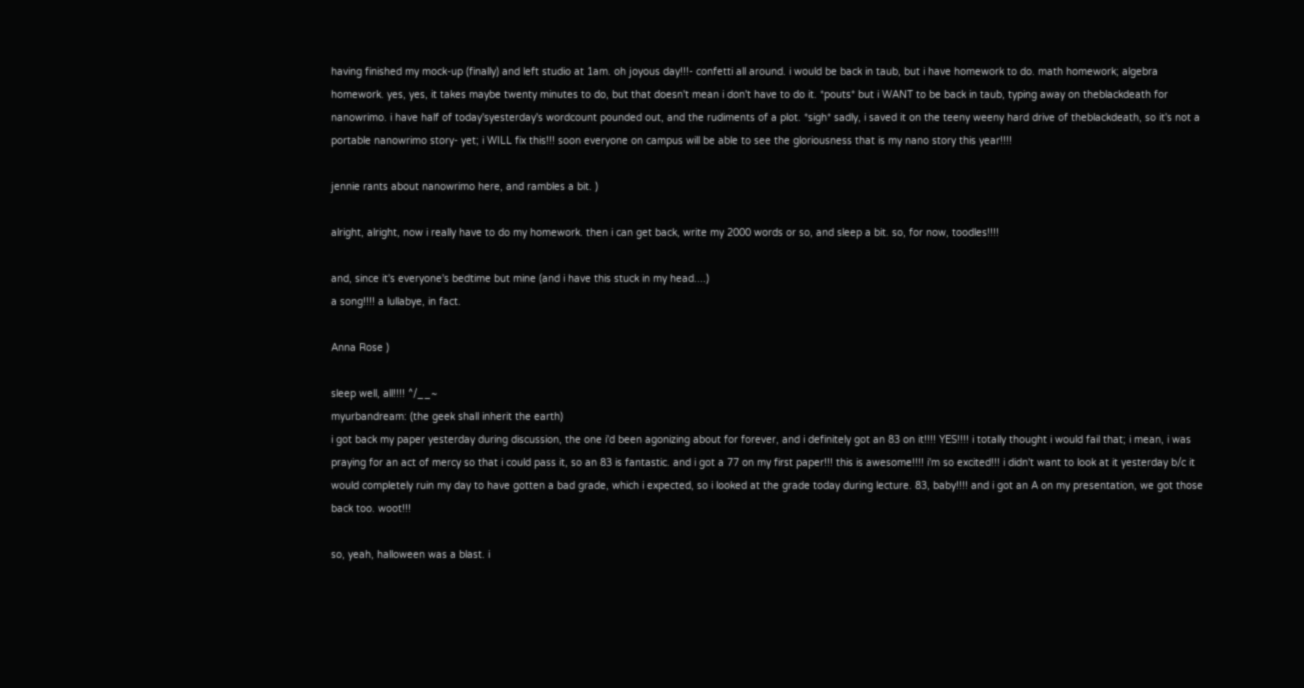having finished my mock-up (finally) and left studio at 1am. oh joyous day!!!- confetti all around. i would be back in taub, but i have homework to do. math homework; algebra homework. yes, yes, it takes maybe twenty minutes to do, but that doesn't mean i don't have to do it. *pouts* but i WANT to be back in taub, typing away on theblackdeath for nanowrimo. i have half of today'syesterday's wordcount pounded out, and the rudiments of a plot. *sigh* sadly, i saved it on the teeny weeny hard drive of theblackdeath, so it's not a portable nanowrimo story- yet; i WILL fix this!!! soon everyone on campus will be able to see the gloriousness that is my nano story this year!!!!

jennie rants about nanowrimo here, and rambles a bit. )

alright, alright, now i really have to do my homework. then i can get back, write my 2000 words or so, and sleep a bit. so, for now, toodles!!!!

and, since it's everyone's bedtime but mine (and i have this stuck in my head....)
a song!!!! a lullabye, in fact.

Anna Rose )

sleep well, all!!!! ^/__~
myurbandream: (the geek shall inherit the earth)
i got back my paper yesterday during discussion, the one i'd been agonizing about for forever, and i definitely got an 83 on it!!!! YES!!!! i totally thought i would fail that; i mean, i was praying for an act of mercy so that i could pass it, so an 83 is fantastic. and i got a 77 on my first paper!!! this is awesome!!!! i'm so excited!!! i didn't want to look at it yesterday b/c it would completely ruin my day to have gotten a bad grade, which i expected, so i looked at the grade today during lecture. 83, baby!!!! and i got an A on my presentation, we got those back too. woot!!!

so, yeah, halloween was a blast. i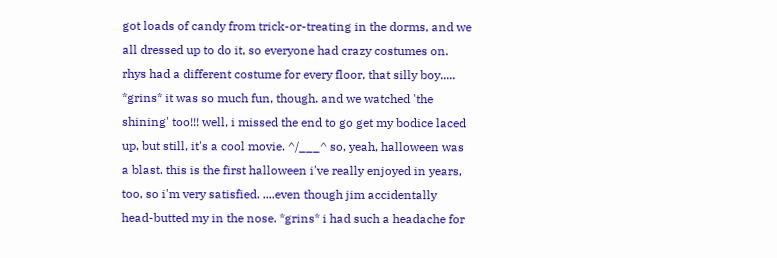got loads of candy from trick-or-treating in the dorms, and we all dressed up to do it, so everyone had crazy costumes on. rhys had a different costume for every floor, that silly boy..... *grins* it was so much fun, though. and we watched 'the shining' too!!! well, i missed the end to go get my bodice laced up, but still, it's a cool movie. ^/___^ so, yeah, halloween was a blast. this is the first halloween i've really enjoyed in years, too, so i'm very satisfied. ....even though jim accidentally head-butted my in the nose. *grins* i had such a headache for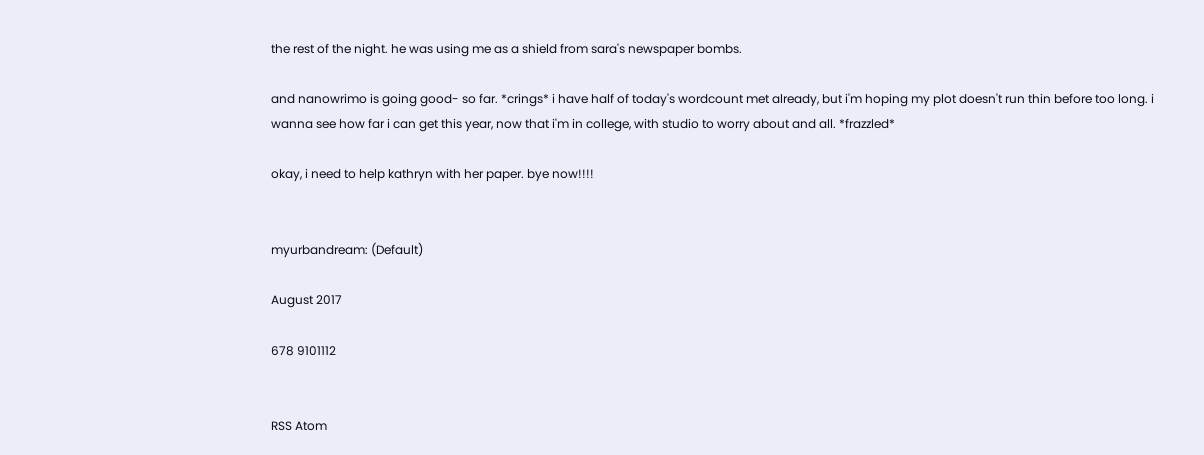the rest of the night. he was using me as a shield from sara's newspaper bombs.

and nanowrimo is going good- so far. *crings* i have half of today's wordcount met already, but i'm hoping my plot doesn't run thin before too long. i wanna see how far i can get this year, now that i'm in college, with studio to worry about and all. *frazzled*

okay, i need to help kathryn with her paper. bye now!!!!


myurbandream: (Default)

August 2017

678 9101112


RSS Atom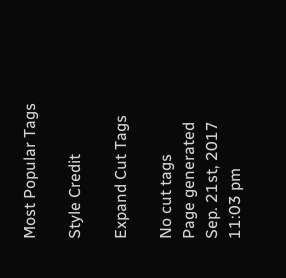Most Popular Tags

Style Credit

Expand Cut Tags

No cut tags
Page generated Sep. 21st, 2017 11:03 pm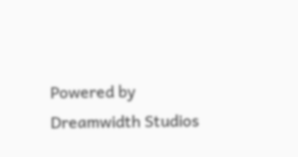Powered by Dreamwidth Studios